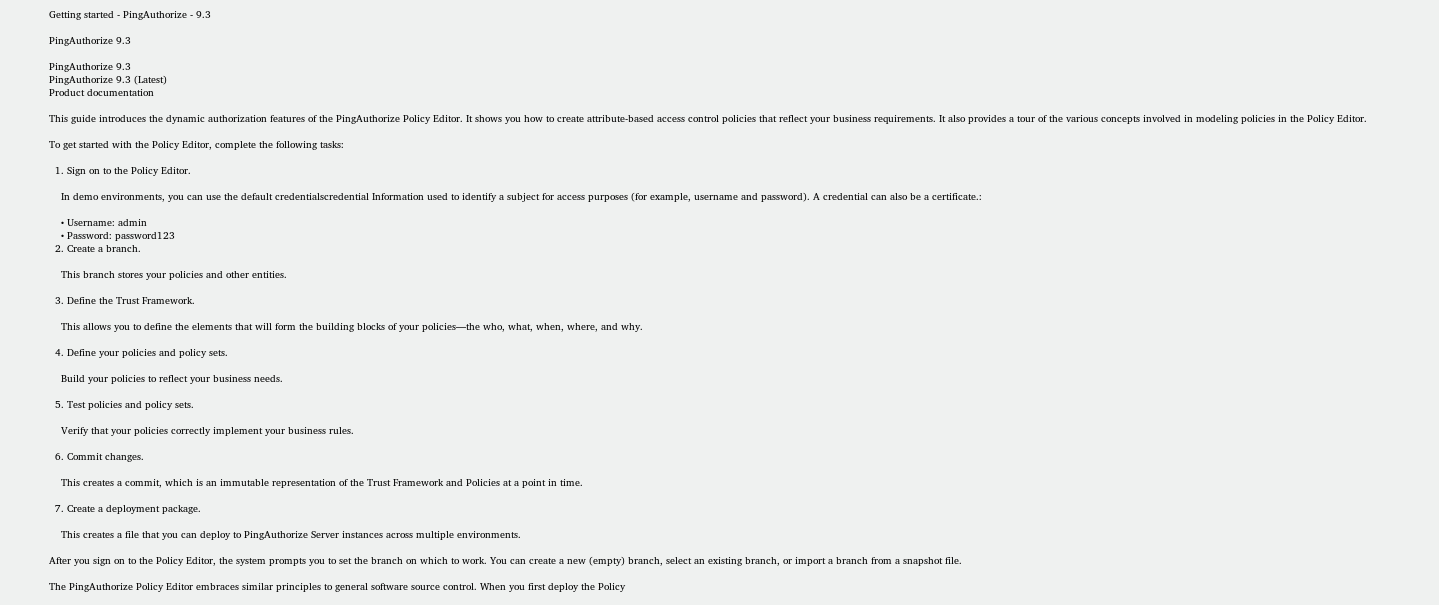Getting started - PingAuthorize - 9.3

PingAuthorize 9.3

PingAuthorize 9.3
PingAuthorize 9.3 (Latest)
Product documentation

This guide introduces the dynamic authorization features of the PingAuthorize Policy Editor. It shows you how to create attribute-based access control policies that reflect your business requirements. It also provides a tour of the various concepts involved in modeling policies in the Policy Editor.

To get started with the Policy Editor, complete the following tasks:

  1. Sign on to the Policy Editor.

    In demo environments, you can use the default credentialscredential Information used to identify a subject for access purposes (for example, username and password). A credential can also be a certificate.:

    • Username: admin
    • Password: password123
  2. Create a branch.

    This branch stores your policies and other entities.

  3. Define the Trust Framework.

    This allows you to define the elements that will form the building blocks of your policies—the who, what, when, where, and why.

  4. Define your policies and policy sets.

    Build your policies to reflect your business needs.

  5. Test policies and policy sets.

    Verify that your policies correctly implement your business rules.

  6. Commit changes.

    This creates a commit, which is an immutable representation of the Trust Framework and Policies at a point in time.

  7. Create a deployment package.

    This creates a file that you can deploy to PingAuthorize Server instances across multiple environments.

After you sign on to the Policy Editor, the system prompts you to set the branch on which to work. You can create a new (empty) branch, select an existing branch, or import a branch from a snapshot file.

The PingAuthorize Policy Editor embraces similar principles to general software source control. When you first deploy the Policy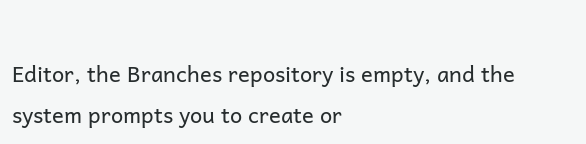Editor, the Branches repository is empty, and the system prompts you to create or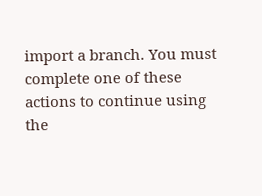import a branch. You must complete one of these actions to continue using the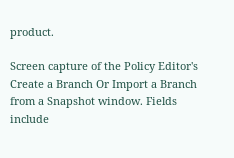product.

Screen capture of the Policy Editor's Create a Branch Or Import a Branch from a Snapshot window. Fields include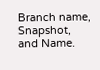Branch name, Snapshot, and Name.